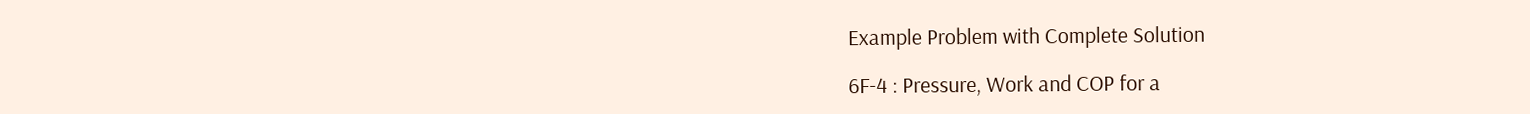Example Problem with Complete Solution

6F-4 : Pressure, Work and COP for a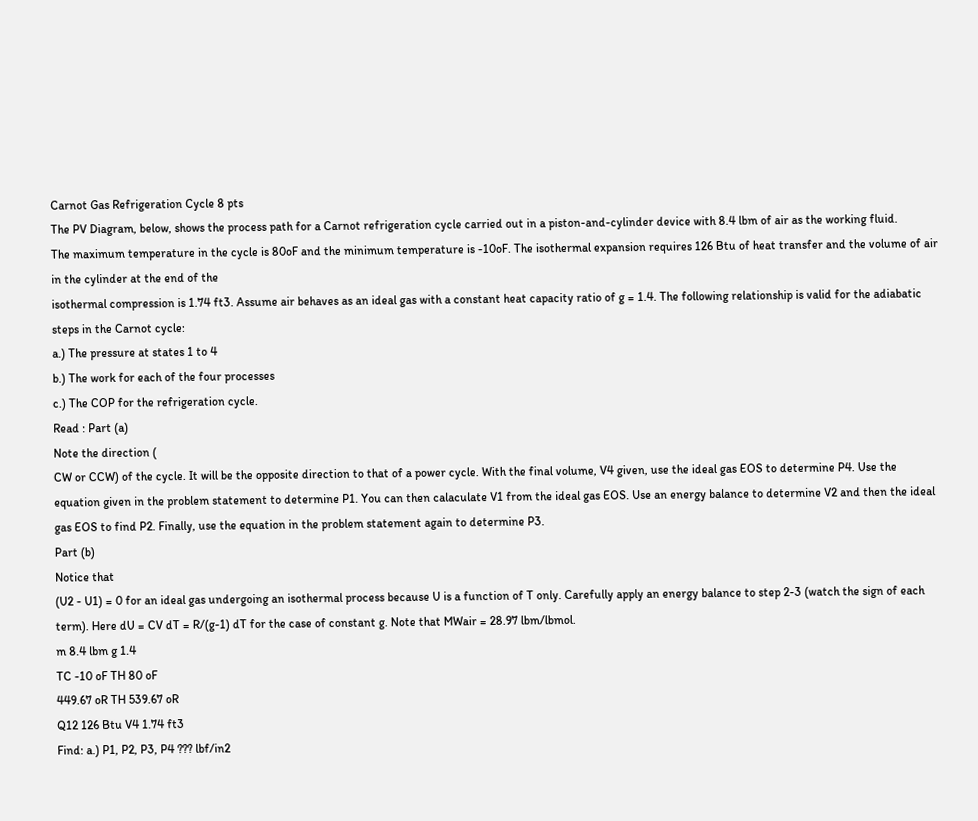Carnot Gas Refrigeration Cycle 8 pts
The PV Diagram, below, shows the process path for a Carnot refrigeration cycle carried out in a piston-and-cylinder device with 8.4 lbm of air as the working fluid.
The maximum temperature in the cycle is 80oF and the minimum temperature is -10oF. The isothermal expansion requires 126 Btu of heat transfer and the volume of air in the cylinder at the end of the
isothermal compression is 1.74 ft3. Assume air behaves as an ideal gas with a constant heat capacity ratio of g = 1.4. The following relationship is valid for the adiabatic steps in the Carnot cycle:
a.) The pressure at states 1 to 4
b.) The work for each of the four processes
c.) The COP for the refrigeration cycle.
Read : Part (a)
Note the direction (
CW or CCW) of the cycle. It will be the opposite direction to that of a power cycle. With the final volume, V4 given, use the ideal gas EOS to determine P4. Use the equation given in the problem statement to determine P1. You can then calaculate V1 from the ideal gas EOS. Use an energy balance to determine V2 and then the ideal gas EOS to find P2. Finally, use the equation in the problem statement again to determine P3.
Part (b)
Notice that
(U2 - U1) = 0 for an ideal gas undergoing an isothermal process because U is a function of T only. Carefully apply an energy balance to step 2-3 (watch the sign of each term). Here dU = CV dT = R/(g-1) dT for the case of constant g. Note that MWair = 28.97 lbm/lbmol.
m 8.4 lbm g 1.4
TC -10 oF TH 80 oF
449.67 oR TH 539.67 oR
Q12 126 Btu V4 1.74 ft3
Find: a.) P1, P2, P3, P4 ??? lbf/in2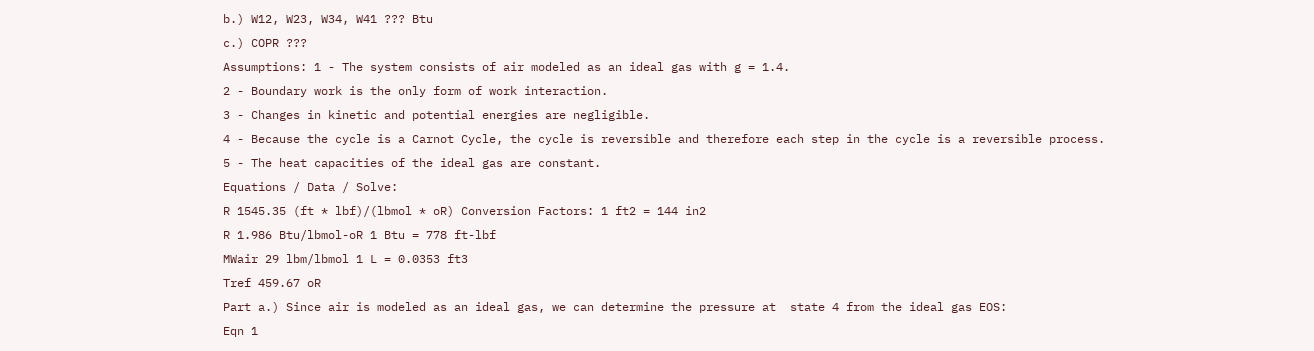b.) W12, W23, W34, W41 ??? Btu
c.) COPR ???
Assumptions: 1 - The system consists of air modeled as an ideal gas with g = 1.4.
2 - Boundary work is the only form of work interaction.
3 - Changes in kinetic and potential energies are negligible.
4 - Because the cycle is a Carnot Cycle, the cycle is reversible and therefore each step in the cycle is a reversible process.
5 - The heat capacities of the ideal gas are constant.
Equations / Data / Solve:
R 1545.35 (ft * lbf)/(lbmol * oR) Conversion Factors: 1 ft2 = 144 in2
R 1.986 Btu/lbmol-oR 1 Btu = 778 ft-lbf
MWair 29 lbm/lbmol 1 L = 0.0353 ft3
Tref 459.67 oR
Part a.) Since air is modeled as an ideal gas, we can determine the pressure at  state 4 from the ideal gas EOS:
Eqn 1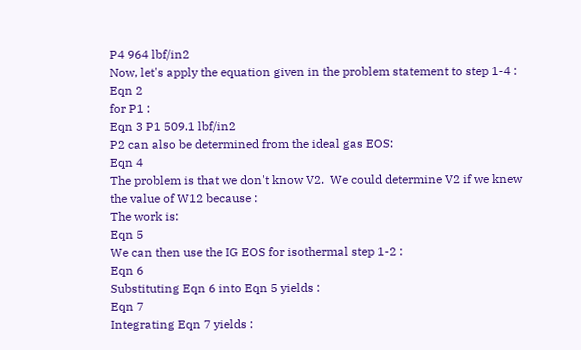P4 964 lbf/in2
Now, let's apply the equation given in the problem statement to step 1-4 :
Eqn 2
for P1 :
Eqn 3 P1 509.1 lbf/in2
P2 can also be determined from the ideal gas EOS:
Eqn 4
The problem is that we don't know V2.  We could determine V2 if we knew the value of W12 because :
The work is:
Eqn 5
We can then use the IG EOS for isothermal step 1-2 :
Eqn 6
Substituting Eqn 6 into Eqn 5 yields :
Eqn 7
Integrating Eqn 7 yields :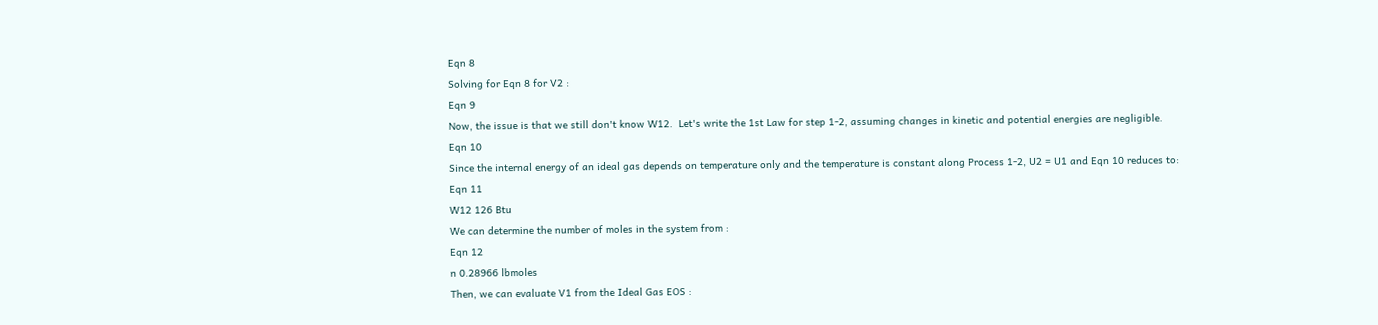Eqn 8
Solving for Eqn 8 for V2 :
Eqn 9
Now, the issue is that we still don't know W12.  Let's write the 1st Law for step 1-2, assuming changes in kinetic and potential energies are negligible.
Eqn 10
Since the internal energy of an ideal gas depends on temperature only and the temperature is constant along Process 1-2, U2 = U1 and Eqn 10 reduces to:
Eqn 11
W12 126 Btu
We can determine the number of moles in the system from :
Eqn 12
n 0.28966 lbmoles
Then, we can evaluate V1 from the Ideal Gas EOS :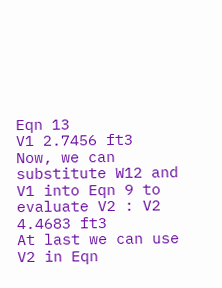Eqn 13
V1 2.7456 ft3
Now, we can substitute W12 and V1 into Eqn 9 to evaluate V2 : V2 4.4683 ft3
At last we can use V2 in Eqn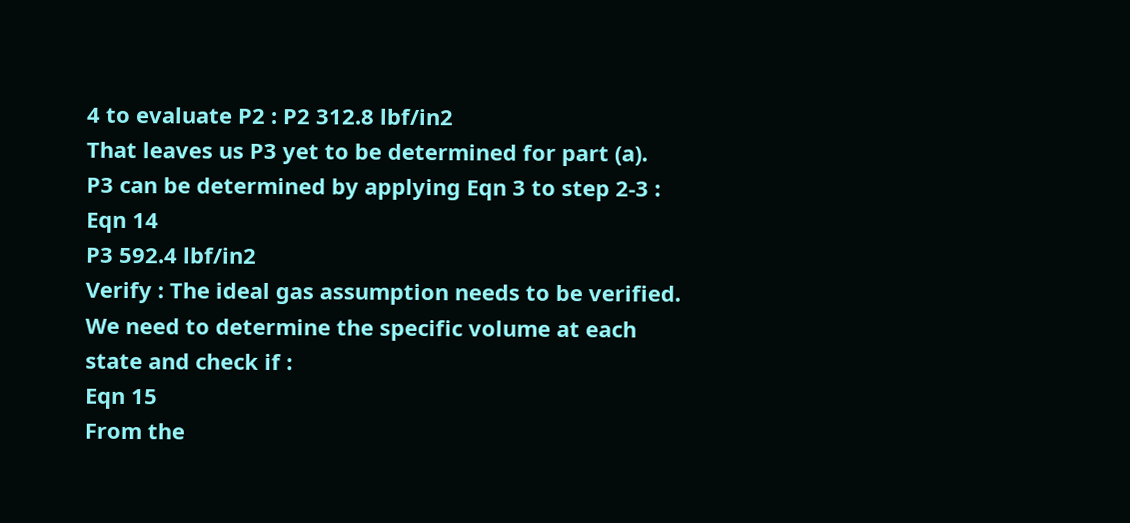4 to evaluate P2 : P2 312.8 lbf/in2
That leaves us P3 yet to be determined for part (a).
P3 can be determined by applying Eqn 3 to step 2-3 :
Eqn 14
P3 592.4 lbf/in2
Verify : The ideal gas assumption needs to be verified.
We need to determine the specific volume at each state and check if :
Eqn 15
From the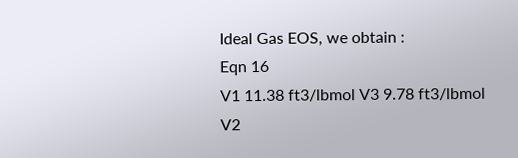Ideal Gas EOS, we obtain :
Eqn 16
V1 11.38 ft3/lbmol V3 9.78 ft3/lbmol
V2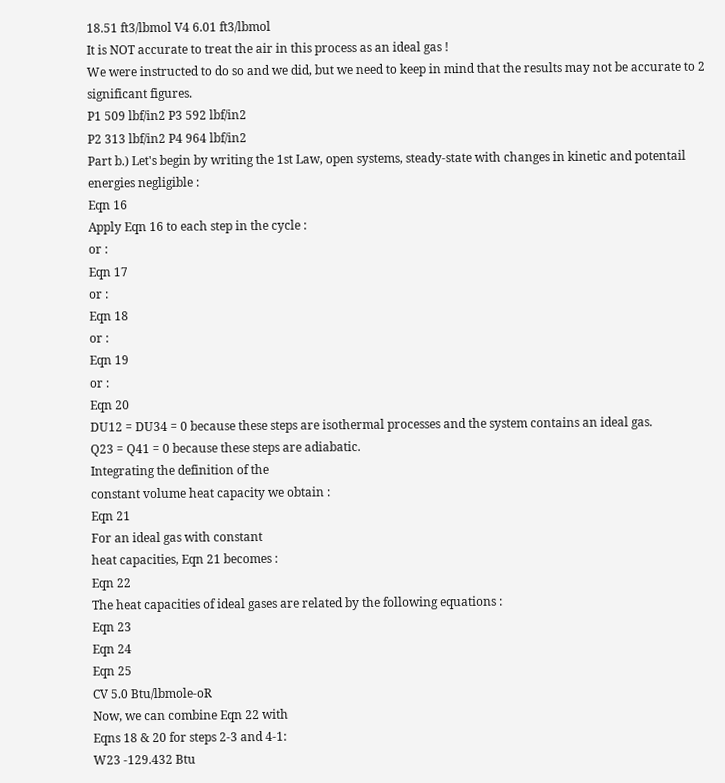18.51 ft3/lbmol V4 6.01 ft3/lbmol
It is NOT accurate to treat the air in this process as an ideal gas !
We were instructed to do so and we did, but we need to keep in mind that the results may not be accurate to 2 significant figures.
P1 509 lbf/in2 P3 592 lbf/in2
P2 313 lbf/in2 P4 964 lbf/in2
Part b.) Let's begin by writing the 1st Law, open systems, steady-state with changes in kinetic and potentail energies negligible :
Eqn 16
Apply Eqn 16 to each step in the cycle :
or :
Eqn 17
or :
Eqn 18
or :
Eqn 19
or :
Eqn 20
DU12 = DU34 = 0 because these steps are isothermal processes and the system contains an ideal gas.
Q23 = Q41 = 0 because these steps are adiabatic.
Integrating the definition of the
constant volume heat capacity we obtain :
Eqn 21
For an ideal gas with constant
heat capacities, Eqn 21 becomes :
Eqn 22
The heat capacities of ideal gases are related by the following equations :
Eqn 23
Eqn 24
Eqn 25
CV 5.0 Btu/lbmole-oR
Now, we can combine Eqn 22 with
Eqns 18 & 20 for steps 2-3 and 4-1:
W23 -129.432 Btu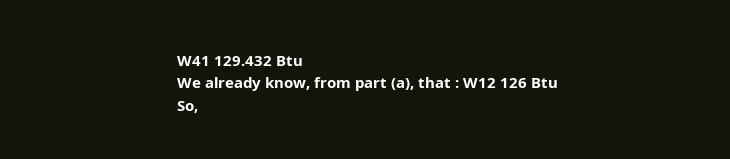W41 129.432 Btu
We already know, from part (a), that : W12 126 Btu
So,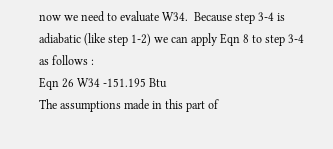now we need to evaluate W34.  Because step 3-4 is adiabatic (like step 1-2) we can apply Eqn 8 to step 3-4 as follows :
Eqn 26 W34 -151.195 Btu
The assumptions made in this part of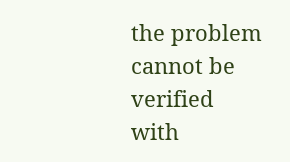the problem cannot be verified with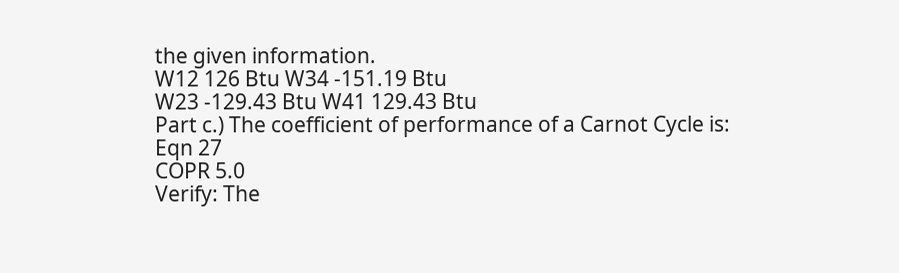the given information.
W12 126 Btu W34 -151.19 Btu
W23 -129.43 Btu W41 129.43 Btu
Part c.) The coefficient of performance of a Carnot Cycle is:
Eqn 27
COPR 5.0
Verify: The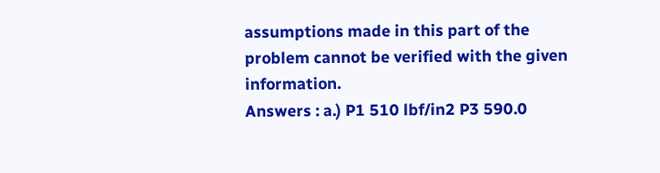assumptions made in this part of the problem cannot be verified with the given information.
Answers : a.) P1 510 lbf/in2 P3 590.0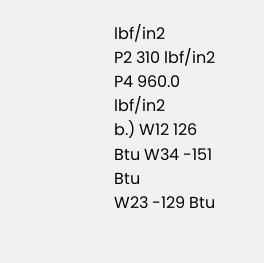lbf/in2
P2 310 lbf/in2 P4 960.0 lbf/in2
b.) W12 126 Btu W34 -151 Btu
W23 -129 Btu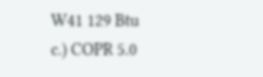W41 129 Btu
c.) COPR 5.0